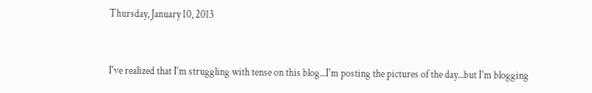Thursday, January 10, 2013


I've realized that I'm struggling with tense on this blog...I'm posting the pictures of the day...but I'm blogging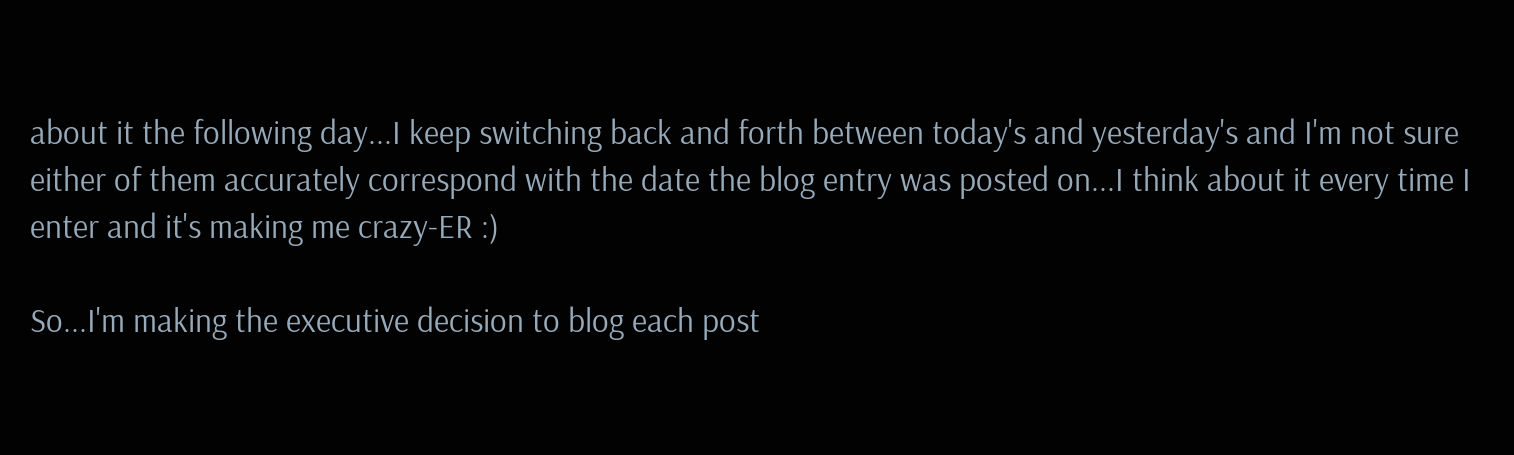about it the following day...I keep switching back and forth between today's and yesterday's and I'm not sure either of them accurately correspond with the date the blog entry was posted on...I think about it every time I enter and it's making me crazy-ER :)

So...I'm making the executive decision to blog each post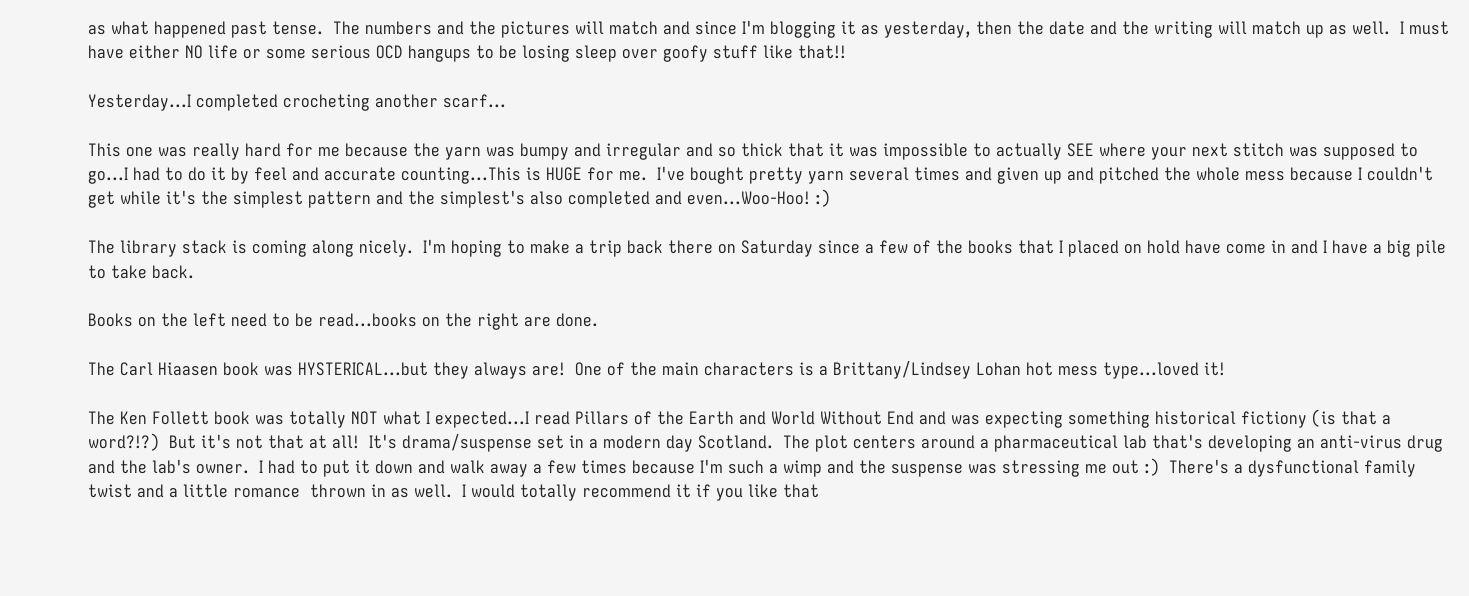as what happened past tense.  The numbers and the pictures will match and since I'm blogging it as yesterday, then the date and the writing will match up as well.  I must have either NO life or some serious OCD hangups to be losing sleep over goofy stuff like that!!

Yesterday...I completed crocheting another scarf...

This one was really hard for me because the yarn was bumpy and irregular and so thick that it was impossible to actually SEE where your next stitch was supposed to go...I had to do it by feel and accurate counting...This is HUGE for me.  I've bought pretty yarn several times and given up and pitched the whole mess because I couldn't get while it's the simplest pattern and the simplest's also completed and even...Woo-Hoo! :)

The library stack is coming along nicely.  I'm hoping to make a trip back there on Saturday since a few of the books that I placed on hold have come in and I have a big pile to take back.

Books on the left need to be read...books on the right are done.

The Carl Hiaasen book was HYSTERICAL...but they always are!  One of the main characters is a Brittany/Lindsey Lohan hot mess type...loved it!

The Ken Follett book was totally NOT what I expected...I read Pillars of the Earth and World Without End and was expecting something historical fictiony (is that a word?!?)  But it's not that at all!  It's drama/suspense set in a modern day Scotland.  The plot centers around a pharmaceutical lab that's developing an anti-virus drug and the lab's owner.  I had to put it down and walk away a few times because I'm such a wimp and the suspense was stressing me out :)  There's a dysfunctional family twist and a little romance  thrown in as well.  I would totally recommend it if you like that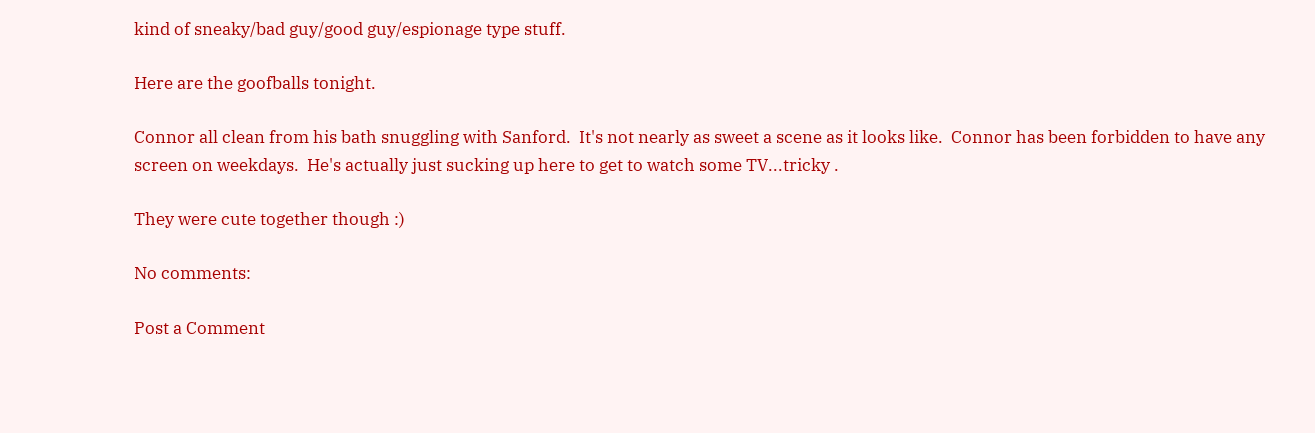kind of sneaky/bad guy/good guy/espionage type stuff.

Here are the goofballs tonight.

Connor all clean from his bath snuggling with Sanford.  It's not nearly as sweet a scene as it looks like.  Connor has been forbidden to have any screen on weekdays.  He's actually just sucking up here to get to watch some TV...tricky .

They were cute together though :)

No comments:

Post a Comment